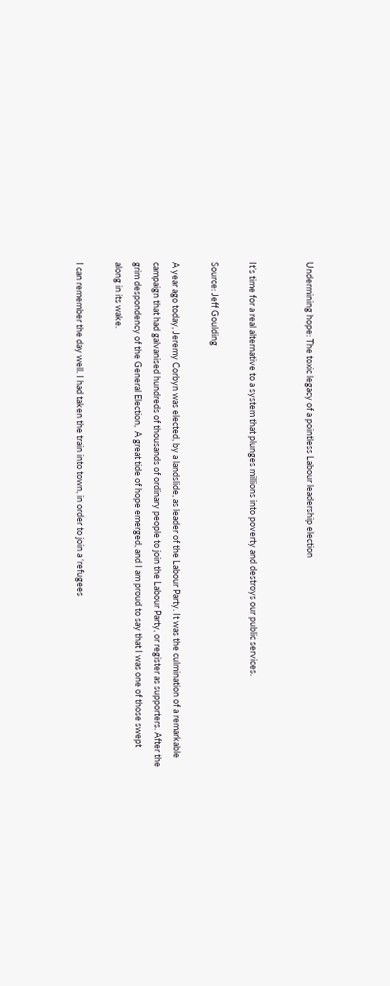Undermining hope: The toxic legacy of a pointless Labour leadership election


It’s time for a real alternative to a system that plunges millions into poverty and destroys our public services.

Source: Jeff Goulding

A year ago today, Jeremy Corbyn was elected, by a landslide, as leader of the Labour Party. It was the culmination of a remarkable campaign that had galvanised hundreds of thousands of ordinary people to join the Labour Party, or register as supporters. After the grim despondency of the General Election,  A great tide of hope emerged, and I am proud to say that I was one of those swept along in its wake.

I can remember the day well. I had taken the train into town, in order to join a ‘refugees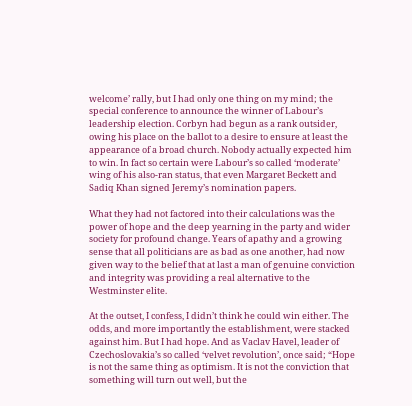welcome’ rally, but I had only one thing on my mind; the special conference to announce the winner of Labour’s leadership election. Corbyn had begun as a rank outsider, owing his place on the ballot to a desire to ensure at least the appearance of a broad church. Nobody actually expected him to win. In fact so certain were Labour’s so called ‘moderate’ wing of his also-ran status, that even Margaret Beckett and Sadiq Khan signed Jeremy’s nomination papers.

What they had not factored into their calculations was the power of hope and the deep yearning in the party and wider society for profound change. Years of apathy and a growing sense that all politicians are as bad as one another, had now given way to the belief that at last a man of genuine conviction and integrity was providing a real alternative to the Westminster elite.

At the outset, I confess, I didn’t think he could win either. The odds, and more importantly the establishment, were stacked against him. But I had hope. And as Vaclav Havel, leader of Czechoslovakia’s so called ‘velvet revolution’, once said; “Hope is not the same thing as optimism. It is not the conviction that something will turn out well, but the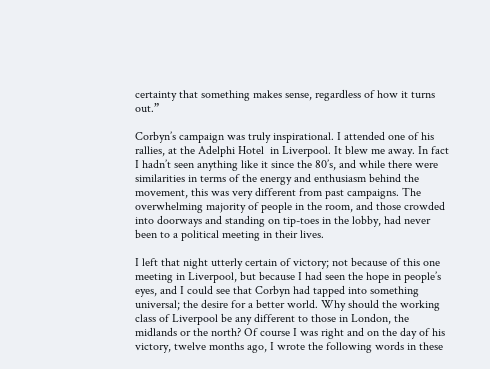certainty that something makes sense, regardless of how it turns out.”

Corbyn’s campaign was truly inspirational. I attended one of his rallies, at the Adelphi Hotel  in Liverpool. It blew me away. In fact I hadn’t seen anything like it since the 80’s, and while there were similarities in terms of the energy and enthusiasm behind the movement, this was very different from past campaigns. The overwhelming majority of people in the room, and those crowded into doorways and standing on tip-toes in the lobby, had never been to a political meeting in their lives.

I left that night utterly certain of victory; not because of this one meeting in Liverpool, but because I had seen the hope in people’s eyes, and I could see that Corbyn had tapped into something universal; the desire for a better world. Why should the working class of Liverpool be any different to those in London, the midlands or the north? Of course I was right and on the day of his victory, twelve months ago, I wrote the following words in these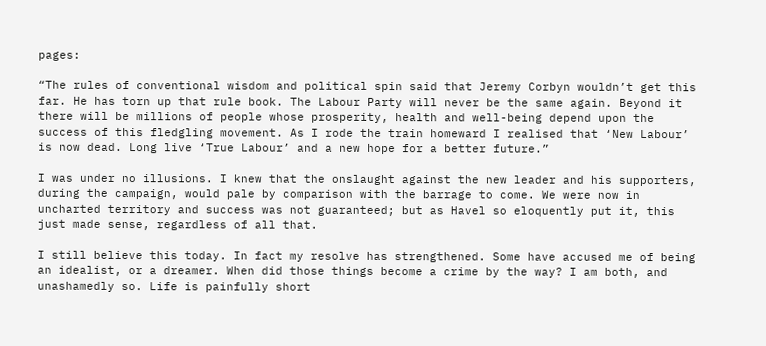pages:

“The rules of conventional wisdom and political spin said that Jeremy Corbyn wouldn’t get this far. He has torn up that rule book. The Labour Party will never be the same again. Beyond it there will be millions of people whose prosperity, health and well-being depend upon the success of this fledgling movement. As I rode the train homeward I realised that ‘New Labour’ is now dead. Long live ‘True Labour’ and a new hope for a better future.”

I was under no illusions. I knew that the onslaught against the new leader and his supporters, during the campaign, would pale by comparison with the barrage to come. We were now in uncharted territory and success was not guaranteed; but as Havel so eloquently put it, this just made sense, regardless of all that.

I still believe this today. In fact my resolve has strengthened. Some have accused me of being an idealist, or a dreamer. When did those things become a crime by the way? I am both, and unashamedly so. Life is painfully short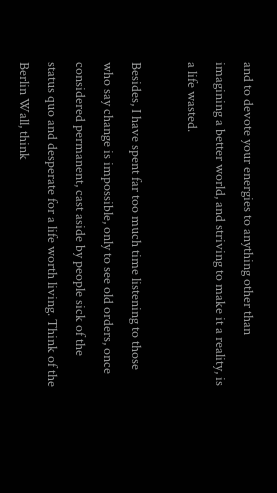and to devote your energies to anything other than imagining a better world, and striving to make it a reality, is a life wasted.

Besides, I have spent far too much time listening to those who say change is impossible, only to see old orders, once considered permanent, cast aside by people sick of the status quo and desperate for a life worth living. Think of the Berlin Wall, think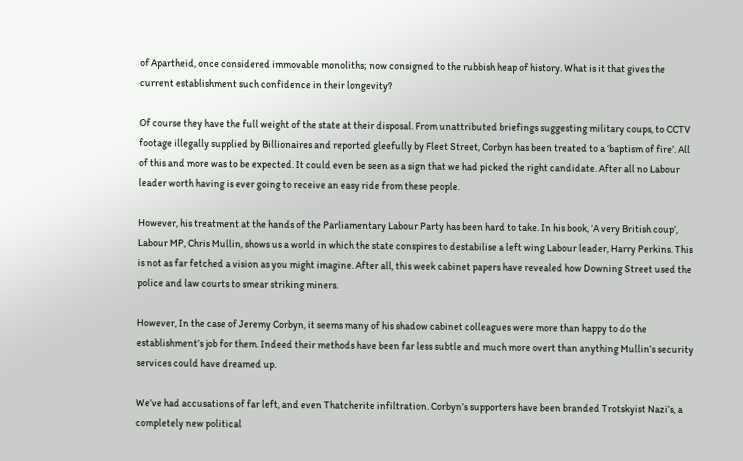of Apartheid, once considered immovable monoliths; now consigned to the rubbish heap of history. What is it that gives the current establishment such confidence in their longevity?

Of course they have the full weight of the state at their disposal. From unattributed briefings suggesting military coups, to CCTV footage illegally supplied by Billionaires and reported gleefully by Fleet Street, Corbyn has been treated to a ‘baptism of fire’. All of this and more was to be expected. It could even be seen as a sign that we had picked the right candidate. After all no Labour leader worth having is ever going to receive an easy ride from these people.

However, his treatment at the hands of the Parliamentary Labour Party has been hard to take. In his book, ‘A very British coup’, Labour MP, Chris Mullin, shows us a world in which the state conspires to destabilise a left wing Labour leader, Harry Perkins. This is not as far fetched a vision as you might imagine. After all, this week cabinet papers have revealed how Downing Street used the police and law courts to smear striking miners.

However, In the case of Jeremy Corbyn, it seems many of his shadow cabinet colleagues were more than happy to do the establishment’s job for them. Indeed their methods have been far less subtle and much more overt than anything Mullin’s security services could have dreamed up.

We’ve had accusations of far left, and even Thatcherite infiltration. Corbyn’s supporters have been branded Trotskyist Nazi’s, a completely new political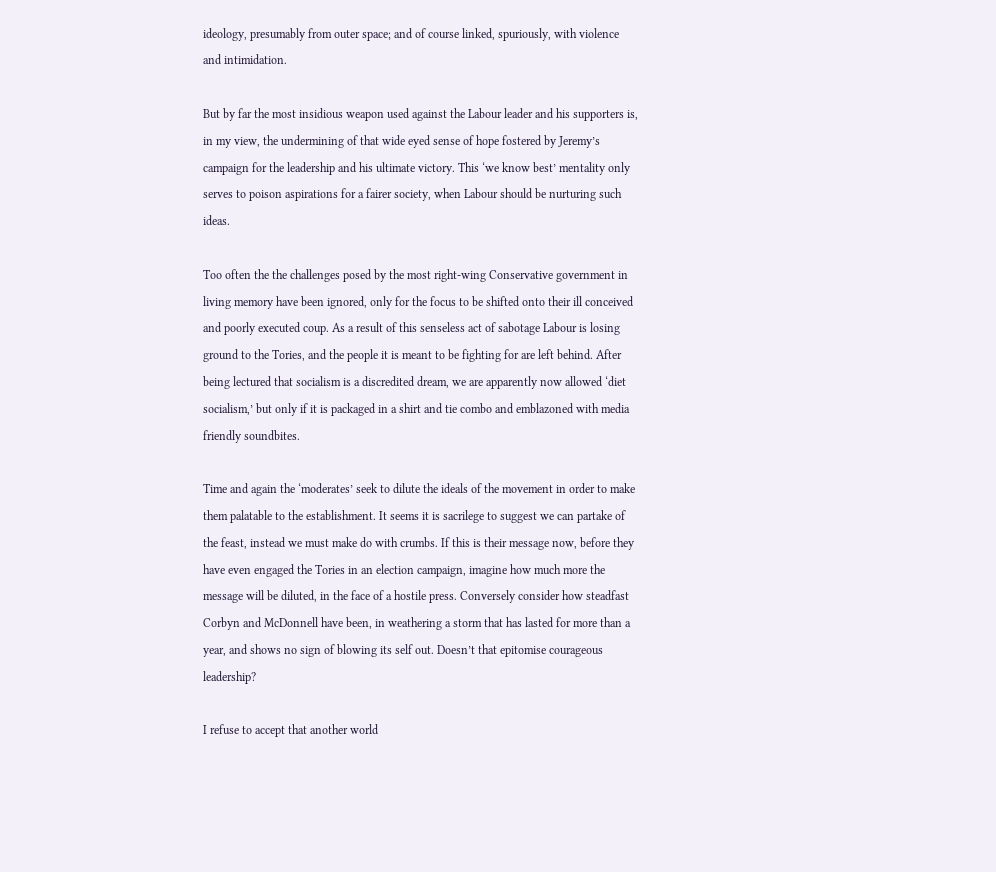ideology, presumably from outer space; and of course linked, spuriously, with violence and intimidation.

But by far the most insidious weapon used against the Labour leader and his supporters is, in my view, the undermining of that wide eyed sense of hope fostered by Jeremy’s campaign for the leadership and his ultimate victory. This ‘we know best’ mentality only serves to poison aspirations for a fairer society, when Labour should be nurturing such ideas.

Too often the the challenges posed by the most right-wing Conservative government in living memory have been ignored, only for the focus to be shifted onto their ill conceived and poorly executed coup. As a result of this senseless act of sabotage Labour is losing ground to the Tories, and the people it is meant to be fighting for are left behind. After being lectured that socialism is a discredited dream, we are apparently now allowed ‘diet socialism,’ but only if it is packaged in a shirt and tie combo and emblazoned with media friendly soundbites.

Time and again the ‘moderates’ seek to dilute the ideals of the movement in order to make them palatable to the establishment. It seems it is sacrilege to suggest we can partake of the feast, instead we must make do with crumbs. If this is their message now, before they have even engaged the Tories in an election campaign, imagine how much more the message will be diluted, in the face of a hostile press. Conversely consider how steadfast Corbyn and McDonnell have been, in weathering a storm that has lasted for more than a year, and shows no sign of blowing its self out. Doesn’t that epitomise courageous leadership?

I refuse to accept that another world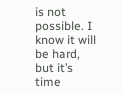is not possible. I know it will be hard, but it’s time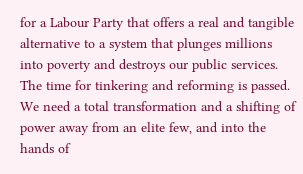for a Labour Party that offers a real and tangible alternative to a system that plunges millions into poverty and destroys our public services. The time for tinkering and reforming is passed. We need a total transformation and a shifting of power away from an elite few, and into the hands of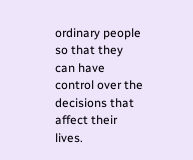ordinary people so that they can have control over the decisions that affect their lives.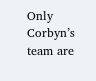Only Corbyn’s team are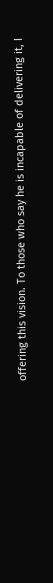offering this vision. To those who say he is incapable of delivering it, I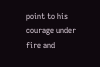point to his courage under fire and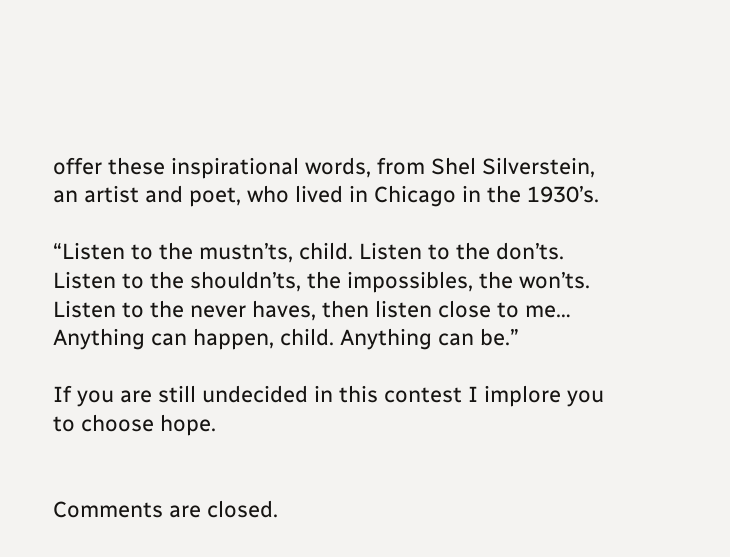offer these inspirational words, from Shel Silverstein, an artist and poet, who lived in Chicago in the 1930’s.

“Listen to the mustn’ts, child. Listen to the don’ts. Listen to the shouldn’ts, the impossibles, the won’ts. Listen to the never haves, then listen close to me… Anything can happen, child. Anything can be.”

If you are still undecided in this contest I implore you to choose hope.


Comments are closed.